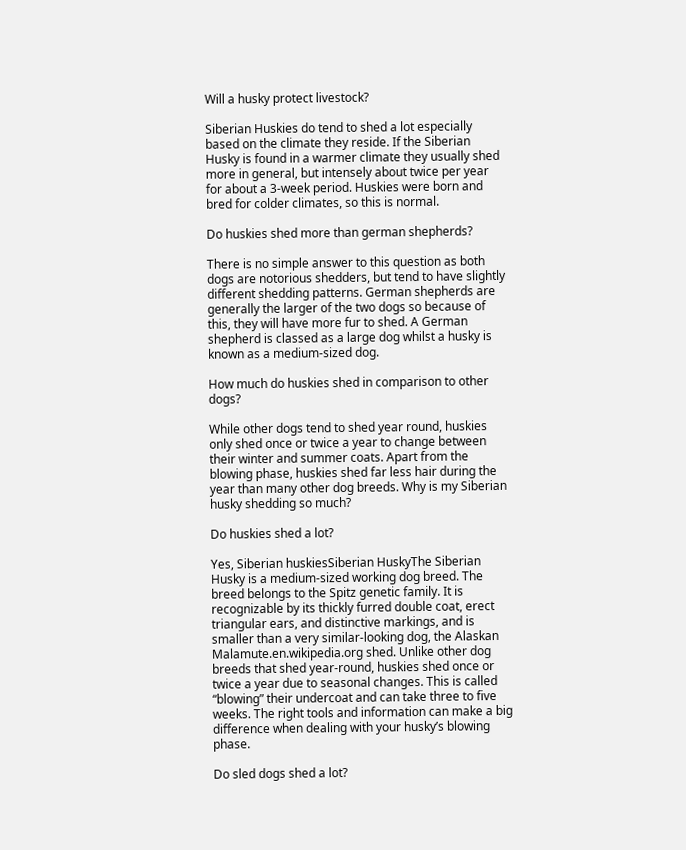Will a husky protect livestock?

Siberian Huskies do tend to shed a lot especially based on the climate they reside. If the Siberian Husky is found in a warmer climate they usually shed more in general, but intensely about twice per year for about a 3-week period. Huskies were born and bred for colder climates, so this is normal.

Do huskies shed more than german shepherds?

There is no simple answer to this question as both dogs are notorious shedders, but tend to have slightly different shedding patterns. German shepherds are generally the larger of the two dogs so because of this, they will have more fur to shed. A German shepherd is classed as a large dog whilst a husky is known as a medium-sized dog.

How much do huskies shed in comparison to other dogs?

While other dogs tend to shed year round, huskies only shed once or twice a year to change between their winter and summer coats. Apart from the blowing phase, huskies shed far less hair during the year than many other dog breeds. Why is my Siberian husky shedding so much?

Do huskies shed a lot?

Yes, Siberian huskiesSiberian HuskyThe Siberian Husky is a medium-sized working dog breed. The breed belongs to the Spitz genetic family. It is recognizable by its thickly furred double coat, erect triangular ears, and distinctive markings, and is smaller than a very similar-looking dog, the Alaskan Malamute.en.wikipedia.org shed. Unlike other dog breeds that shed year-round, huskies shed once or twice a year due to seasonal changes. This is called “blowing” their undercoat and can take three to five weeks. The right tools and information can make a big difference when dealing with your husky’s blowing phase.

Do sled dogs shed a lot?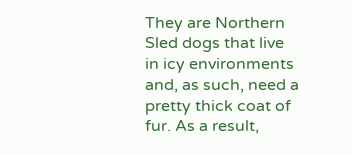They are Northern Sled dogs that live in icy environments and, as such, need a pretty thick coat of fur. As a result,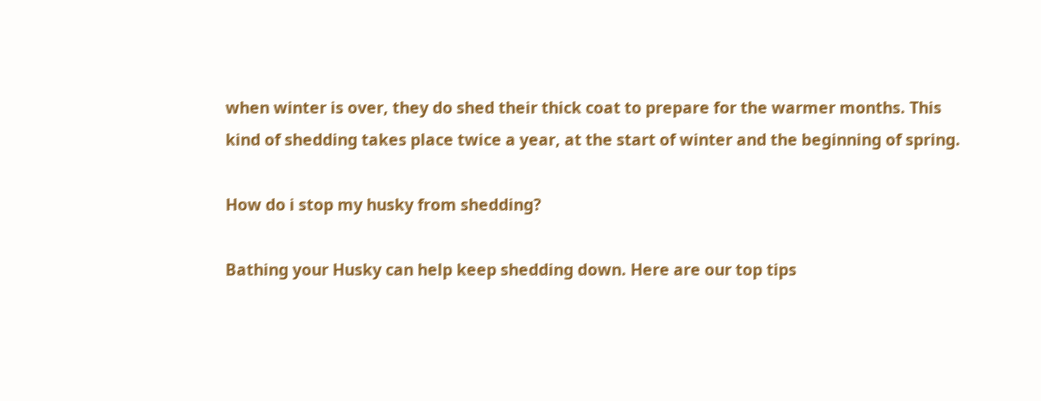when winter is over, they do shed their thick coat to prepare for the warmer months. This kind of shedding takes place twice a year, at the start of winter and the beginning of spring.

How do i stop my husky from shedding?

Bathing your Husky can help keep shedding down. Here are our top tips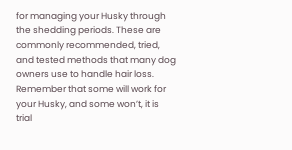for managing your Husky through the shedding periods. These are commonly recommended, tried, and tested methods that many dog owners use to handle hair loss. Remember that some will work for your Husky, and some won’t, it is trial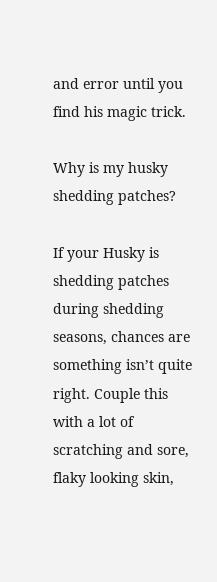and error until you find his magic trick.

Why is my husky shedding patches?

If your Husky is shedding patches during shedding seasons, chances are something isn’t quite right. Couple this with a lot of scratching and sore, flaky looking skin,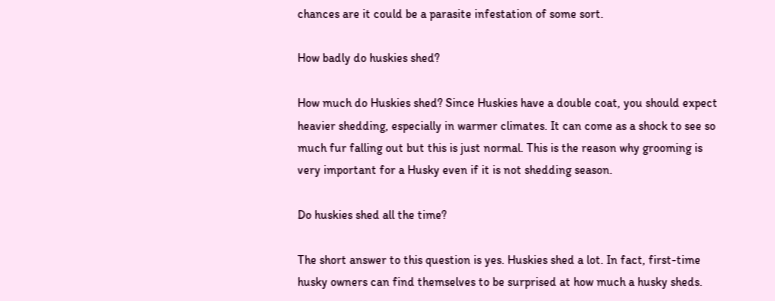chances are it could be a parasite infestation of some sort.

How badly do huskies shed?

How much do Huskies shed? Since Huskies have a double coat, you should expect heavier shedding, especially in warmer climates. It can come as a shock to see so much fur falling out but this is just normal. This is the reason why grooming is very important for a Husky even if it is not shedding season.

Do huskies shed all the time?

The short answer to this question is yes. Huskies shed a lot. In fact, first-time husky owners can find themselves to be surprised at how much a husky sheds.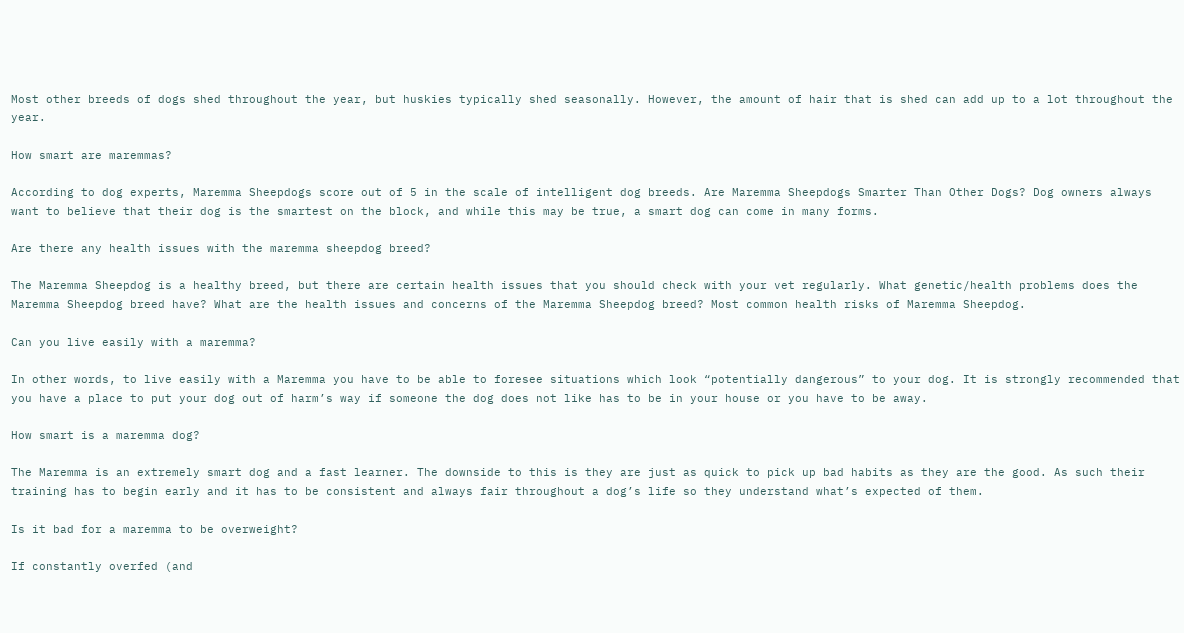Most other breeds of dogs shed throughout the year, but huskies typically shed seasonally. However, the amount of hair that is shed can add up to a lot throughout the year.

How smart are maremmas?

According to dog experts, Maremma Sheepdogs score out of 5 in the scale of intelligent dog breeds. Are Maremma Sheepdogs Smarter Than Other Dogs? Dog owners always want to believe that their dog is the smartest on the block, and while this may be true, a smart dog can come in many forms.

Are there any health issues with the maremma sheepdog breed?

The Maremma Sheepdog is a healthy breed, but there are certain health issues that you should check with your vet regularly. What genetic/health problems does the Maremma Sheepdog breed have? What are the health issues and concerns of the Maremma Sheepdog breed? Most common health risks of Maremma Sheepdog.

Can you live easily with a maremma?

In other words, to live easily with a Maremma you have to be able to foresee situations which look “potentially dangerous” to your dog. It is strongly recommended that you have a place to put your dog out of harm’s way if someone the dog does not like has to be in your house or you have to be away.

How smart is a maremma dog?

The Maremma is an extremely smart dog and a fast learner. The downside to this is they are just as quick to pick up bad habits as they are the good. As such their training has to begin early and it has to be consistent and always fair throughout a dog’s life so they understand what’s expected of them.

Is it bad for a maremma to be overweight?

If constantly overfed (and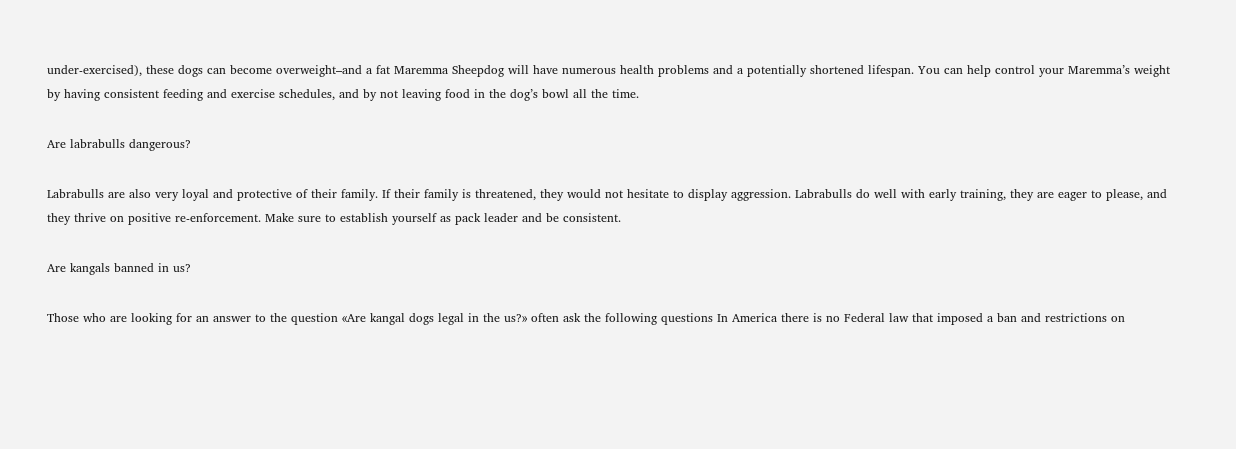under-exercised), these dogs can become overweight–and a fat Maremma Sheepdog will have numerous health problems and a potentially shortened lifespan. You can help control your Maremma’s weight by having consistent feeding and exercise schedules, and by not leaving food in the dog’s bowl all the time.

Are labrabulls dangerous?

Labrabulls are also very loyal and protective of their family. If their family is threatened, they would not hesitate to display aggression. Labrabulls do well with early training, they are eager to please, and they thrive on positive re-enforcement. Make sure to establish yourself as pack leader and be consistent.

Are kangals banned in us?

Those who are looking for an answer to the question «Are kangal dogs legal in the us?» often ask the following questions In America there is no Federal law that imposed a ban and restrictions on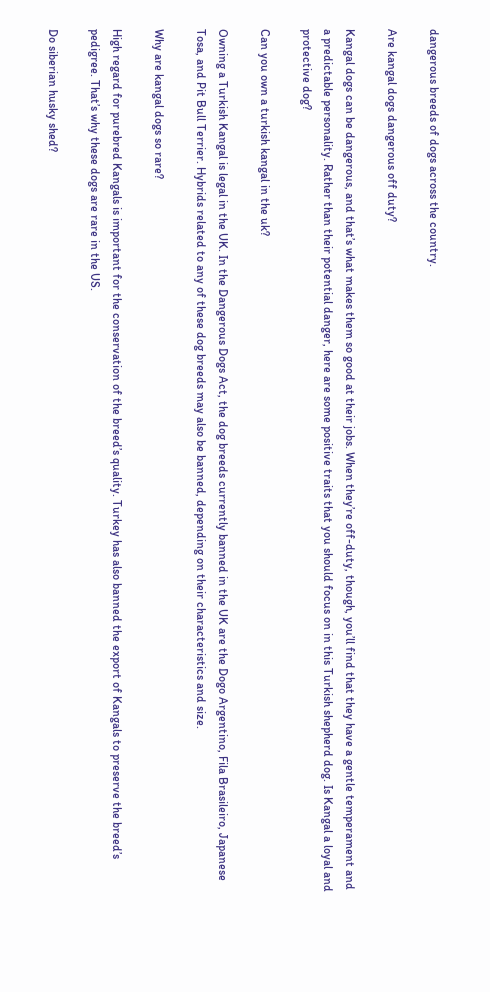dangerous breeds of dogs across the country.

Are kangal dogs dangerous off duty?

Kangal dogs can be dangerous, and that’s what makes them so good at their jobs. When they’re off-duty, though, you’ll find that they have a gentle temperament and a predictable personality. Rather than their potential danger, here are some positive traits that you should focus on in this Turkish shepherd dog. Is Kangal a loyal and protective dog?

Can you own a turkish kangal in the uk?

Owning a Turkish Kangal is legal in the UK. In the Dangerous Dogs Act, the dog breeds currently banned in the UK are the Dogo Argentino, Fila Brasileiro, Japanese Tosa, and Pit Bull Terrier. Hybrids related to any of these dog breeds may also be banned, depending on their characteristics and size.

Why are kangal dogs so rare?

High regard for purebred Kangals is important for the conservation of the breed’s quality. Turkey has also banned the export of Kangals to preserve the breed’s pedigree. That’s why these dogs are rare in the US.

Do siberian husky shed?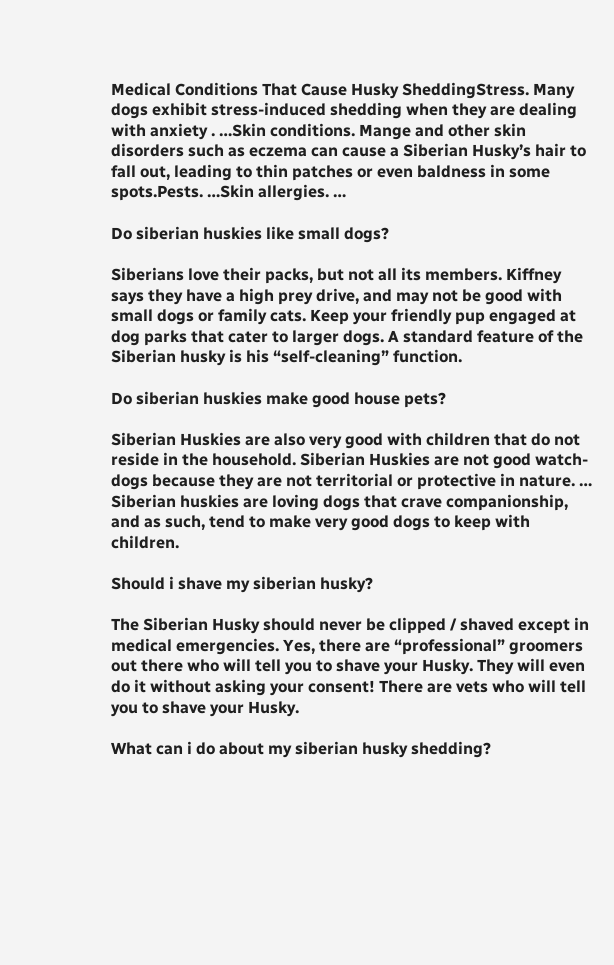Medical Conditions That Cause Husky SheddingStress. Many dogs exhibit stress-induced shedding when they are dealing with anxiety . …Skin conditions. Mange and other skin disorders such as eczema can cause a Siberian Husky’s hair to fall out, leading to thin patches or even baldness in some spots.Pests. …Skin allergies. …

Do siberian huskies like small dogs?

Siberians love their packs, but not all its members. Kiffney says they have a high prey drive, and may not be good with small dogs or family cats. Keep your friendly pup engaged at dog parks that cater to larger dogs. A standard feature of the Siberian husky is his “self-cleaning” function.

Do siberian huskies make good house pets?

Siberian Huskies are also very good with children that do not reside in the household. Siberian Huskies are not good watch-dogs because they are not territorial or protective in nature. … Siberian huskies are loving dogs that crave companionship, and as such, tend to make very good dogs to keep with children.

Should i shave my siberian husky?

The Siberian Husky should never be clipped / shaved except in medical emergencies. Yes, there are “professional” groomers out there who will tell you to shave your Husky. They will even do it without asking your consent! There are vets who will tell you to shave your Husky.

What can i do about my siberian husky shedding?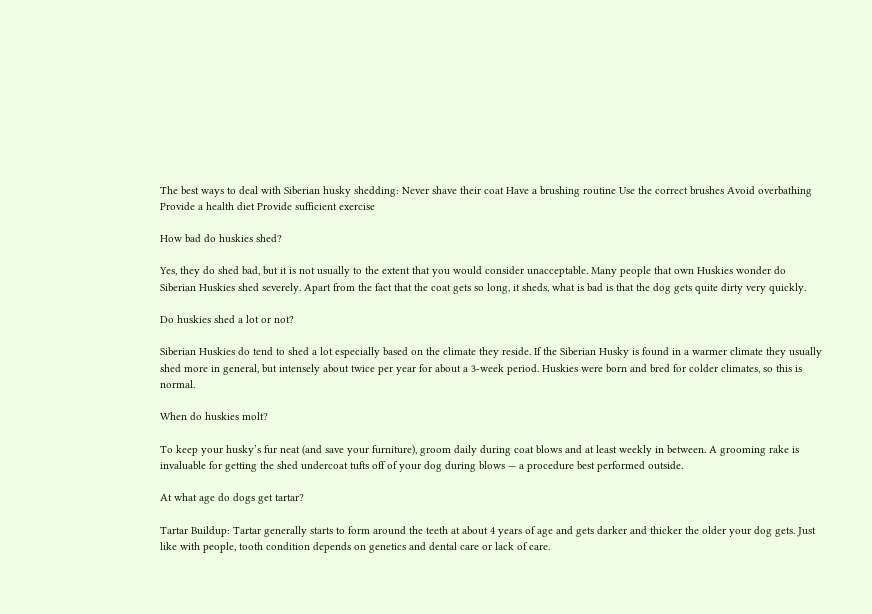The best ways to deal with Siberian husky shedding: Never shave their coat Have a brushing routine Use the correct brushes Avoid overbathing Provide a health diet Provide sufficient exercise

How bad do huskies shed?

Yes, they do shed bad, but it is not usually to the extent that you would consider unacceptable. Many people that own Huskies wonder do Siberian Huskies shed severely. Apart from the fact that the coat gets so long, it sheds, what is bad is that the dog gets quite dirty very quickly.

Do huskies shed a lot or not?

Siberian Huskies do tend to shed a lot especially based on the climate they reside. If the Siberian Husky is found in a warmer climate they usually shed more in general, but intensely about twice per year for about a 3-week period. Huskies were born and bred for colder climates, so this is normal.

When do huskies molt?

To keep your husky’s fur neat (and save your furniture), groom daily during coat blows and at least weekly in between. A grooming rake is invaluable for getting the shed undercoat tufts off of your dog during blows — a procedure best performed outside.

At what age do dogs get tartar?

Tartar Buildup: Tartar generally starts to form around the teeth at about 4 years of age and gets darker and thicker the older your dog gets. Just like with people, tooth condition depends on genetics and dental care or lack of care.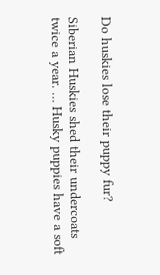Do huskies lose their puppy fur?

Siberian Huskies shed their undercoats twice a year. … Husky puppies have a soft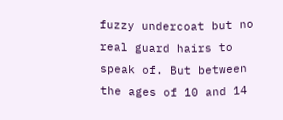fuzzy undercoat but no real guard hairs to speak of. But between the ages of 10 and 14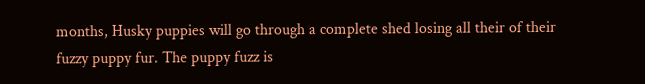months, Husky puppies will go through a complete shed losing all their of their fuzzy puppy fur. The puppy fuzz is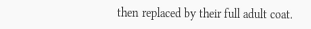then replaced by their full adult coat.